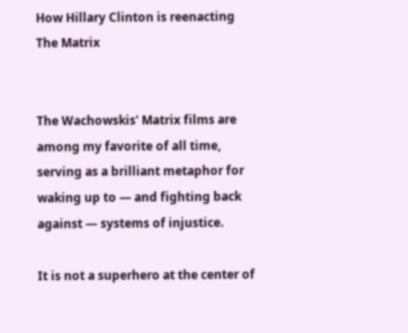How Hillary Clinton is reenacting The Matrix


The Wachowskis' Matrix films are among my favorite of all time, serving as a brilliant metaphor for waking up to — and fighting back against — systems of injustice.

It is not a superhero at the center of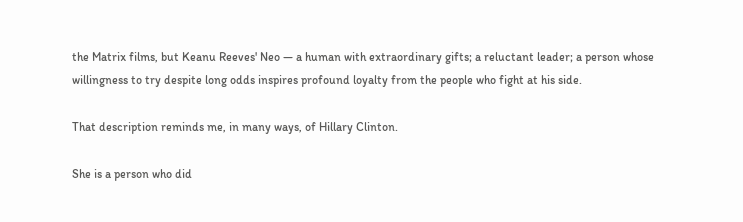the Matrix films, but Keanu Reeves' Neo — a human with extraordinary gifts; a reluctant leader; a person whose willingness to try despite long odds inspires profound loyalty from the people who fight at his side.

That description reminds me, in many ways, of Hillary Clinton.

She is a person who did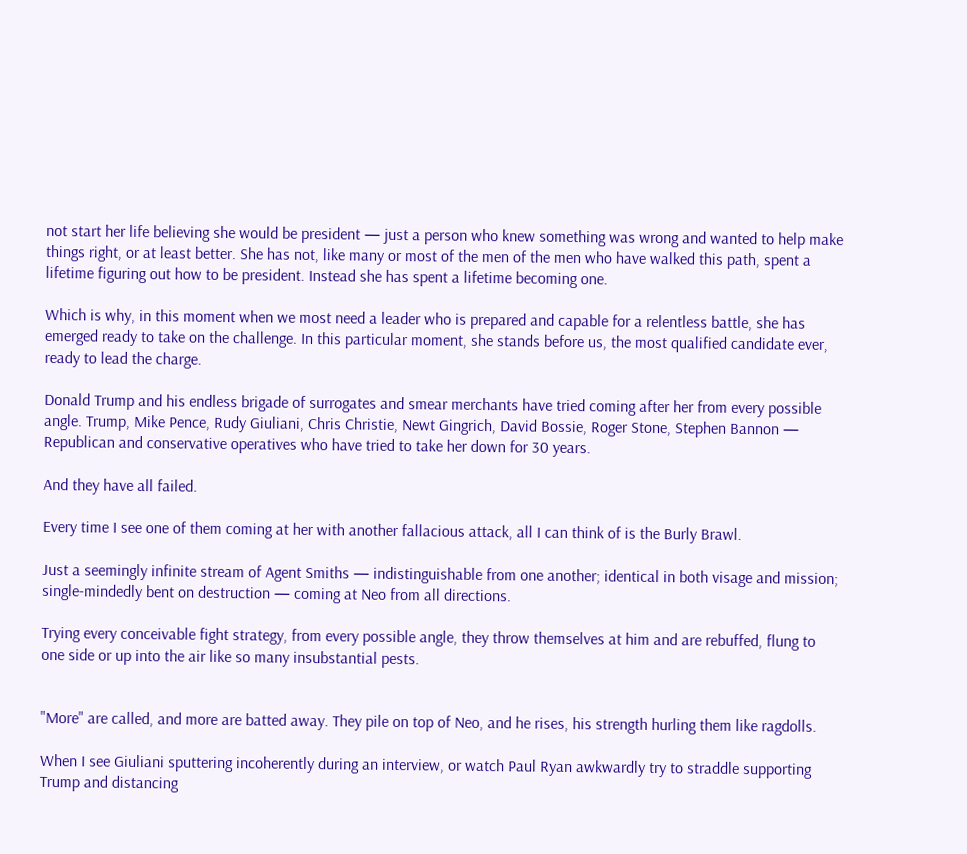not start her life believing she would be president — just a person who knew something was wrong and wanted to help make things right, or at least better. She has not, like many or most of the men of the men who have walked this path, spent a lifetime figuring out how to be president. Instead she has spent a lifetime becoming one.

Which is why, in this moment when we most need a leader who is prepared and capable for a relentless battle, she has emerged ready to take on the challenge. In this particular moment, she stands before us, the most qualified candidate ever, ready to lead the charge.

Donald Trump and his endless brigade of surrogates and smear merchants have tried coming after her from every possible angle. Trump, Mike Pence, Rudy Giuliani, Chris Christie, Newt Gingrich, David Bossie, Roger Stone, Stephen Bannon — Republican and conservative operatives who have tried to take her down for 30 years.

And they have all failed.

Every time I see one of them coming at her with another fallacious attack, all I can think of is the Burly Brawl.

Just a seemingly infinite stream of Agent Smiths — indistinguishable from one another; identical in both visage and mission; single-mindedly bent on destruction — coming at Neo from all directions.

Trying every conceivable fight strategy, from every possible angle, they throw themselves at him and are rebuffed, flung to one side or up into the air like so many insubstantial pests.


"More" are called, and more are batted away. They pile on top of Neo, and he rises, his strength hurling them like ragdolls.

When I see Giuliani sputtering incoherently during an interview, or watch Paul Ryan awkwardly try to straddle supporting Trump and distancing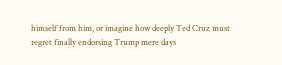himself from him, or imagine how deeply Ted Cruz must regret finally endorsing Trump mere days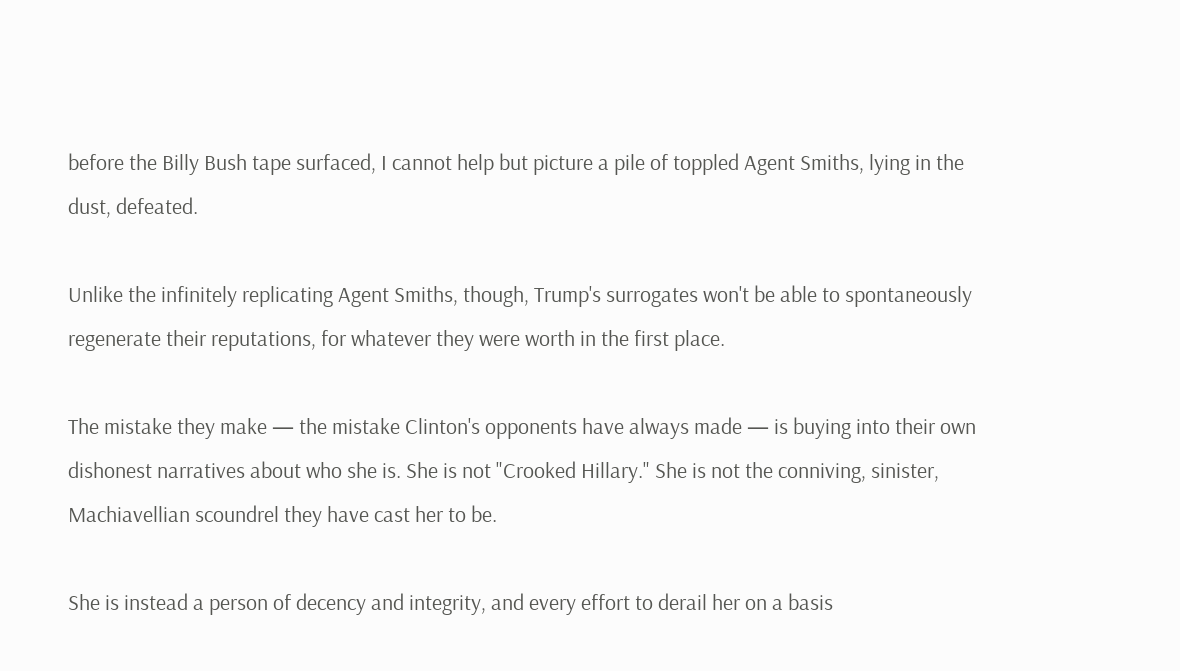before the Billy Bush tape surfaced, I cannot help but picture a pile of toppled Agent Smiths, lying in the dust, defeated.

Unlike the infinitely replicating Agent Smiths, though, Trump's surrogates won't be able to spontaneously regenerate their reputations, for whatever they were worth in the first place.

The mistake they make — the mistake Clinton's opponents have always made — is buying into their own dishonest narratives about who she is. She is not "Crooked Hillary." She is not the conniving, sinister, Machiavellian scoundrel they have cast her to be.

She is instead a person of decency and integrity, and every effort to derail her on a basis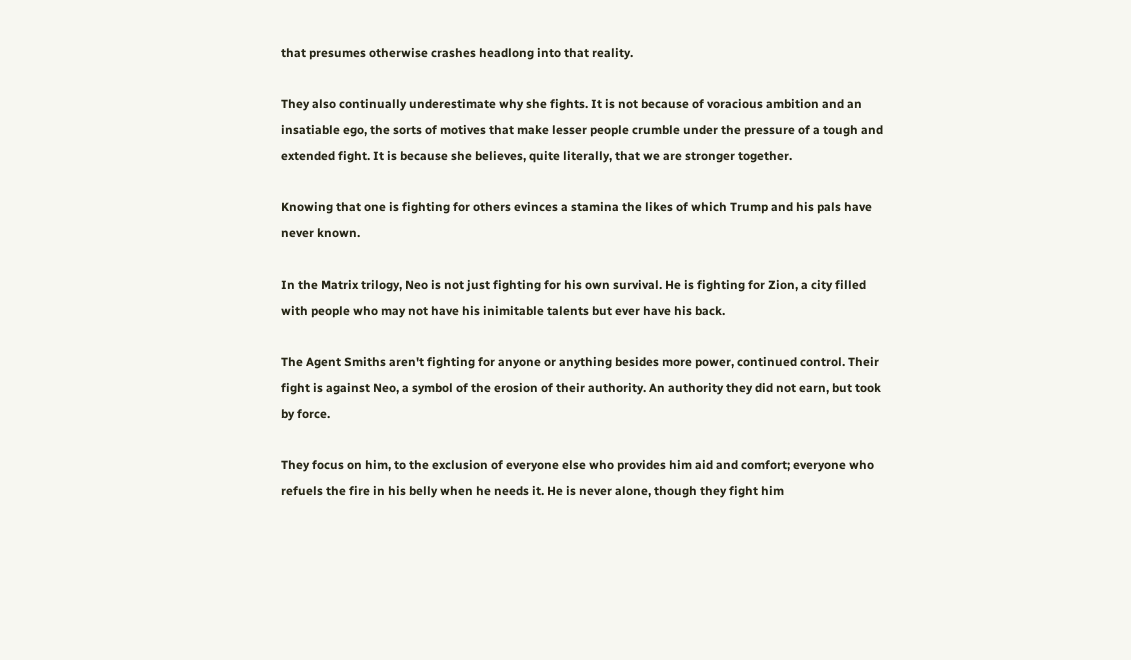that presumes otherwise crashes headlong into that reality.

They also continually underestimate why she fights. It is not because of voracious ambition and an insatiable ego, the sorts of motives that make lesser people crumble under the pressure of a tough and extended fight. It is because she believes, quite literally, that we are stronger together.

Knowing that one is fighting for others evinces a stamina the likes of which Trump and his pals have never known.

In the Matrix trilogy, Neo is not just fighting for his own survival. He is fighting for Zion, a city filled with people who may not have his inimitable talents but ever have his back.

The Agent Smiths aren't fighting for anyone or anything besides more power, continued control. Their fight is against Neo, a symbol of the erosion of their authority. An authority they did not earn, but took by force.

They focus on him, to the exclusion of everyone else who provides him aid and comfort; everyone who refuels the fire in his belly when he needs it. He is never alone, though they fight him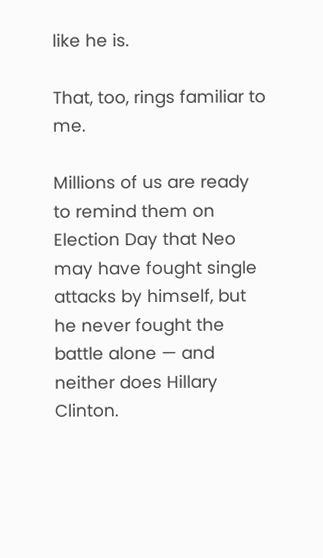like he is.

That, too, rings familiar to me.

Millions of us are ready to remind them on Election Day that Neo may have fought single attacks by himself, but he never fought the battle alone — and neither does Hillary Clinton.